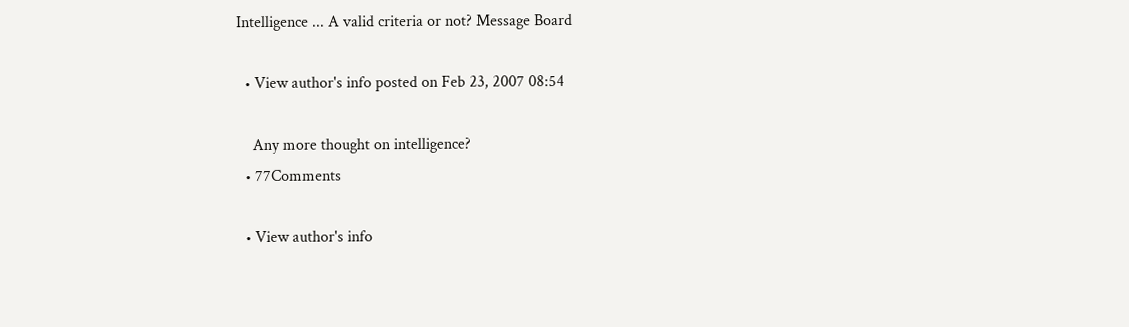Intelligence ... A valid criteria or not? Message Board

  • View author's info posted on Feb 23, 2007 08:54

    Any more thought on intelligence?
  • 77Comments

  • View author's info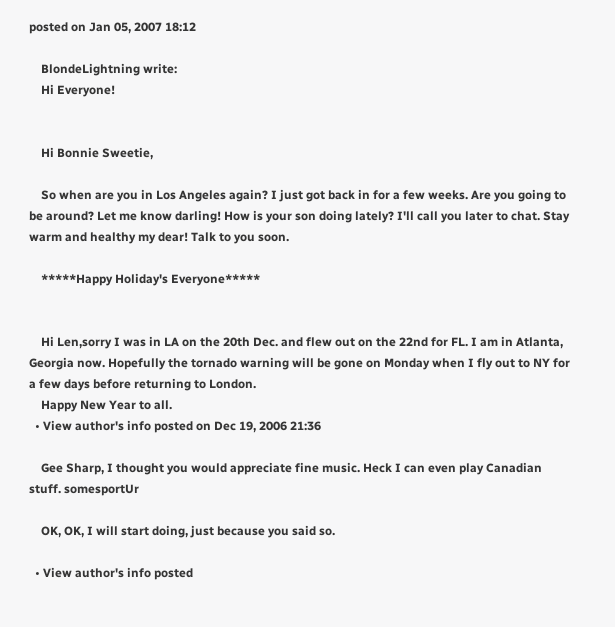posted on Jan 05, 2007 18:12

    BlondeLightning write:
    Hi Everyone!


    Hi Bonnie Sweetie,

    So when are you in Los Angeles again? I just got back in for a few weeks. Are you going to be around? Let me know darling! How is your son doing lately? I'll call you later to chat. Stay warm and healthy my dear! Talk to you soon.

    *****Happy Holiday's Everyone*****


    Hi Len,sorry I was in LA on the 20th Dec. and flew out on the 22nd for FL. I am in Atlanta, Georgia now. Hopefully the tornado warning will be gone on Monday when I fly out to NY for a few days before returning to London.
    Happy New Year to all.
  • View author's info posted on Dec 19, 2006 21:36

    Gee Sharp, I thought you would appreciate fine music. Heck I can even play Canadian stuff. somesportUr

    OK, OK, I will start doing, just because you said so.

  • View author's info posted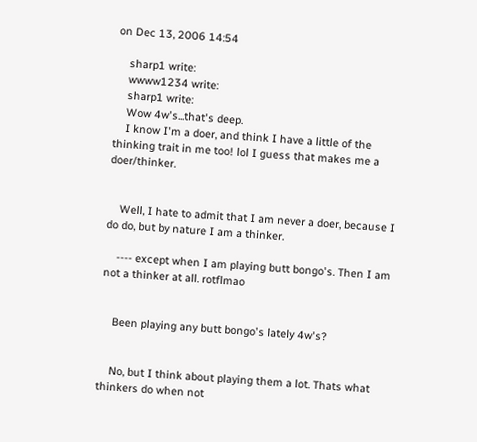on Dec 13, 2006 14:54

    sharp1 write:
    wwww1234 write:
    sharp1 write:
    Wow 4w's...that's deep.
    I know I'm a doer, and think I have a little of the thinking trait in me too! lol I guess that makes me a doer/thinker.


    Well, I hate to admit that I am never a doer, because I do do, but by nature I am a thinker.

    ---- except when I am playing butt bongo's. Then I am not a thinker at all. rotflmao


    Been playing any butt bongo's lately 4w's?


    No, but I think about playing them a lot. Thats what thinkers do when not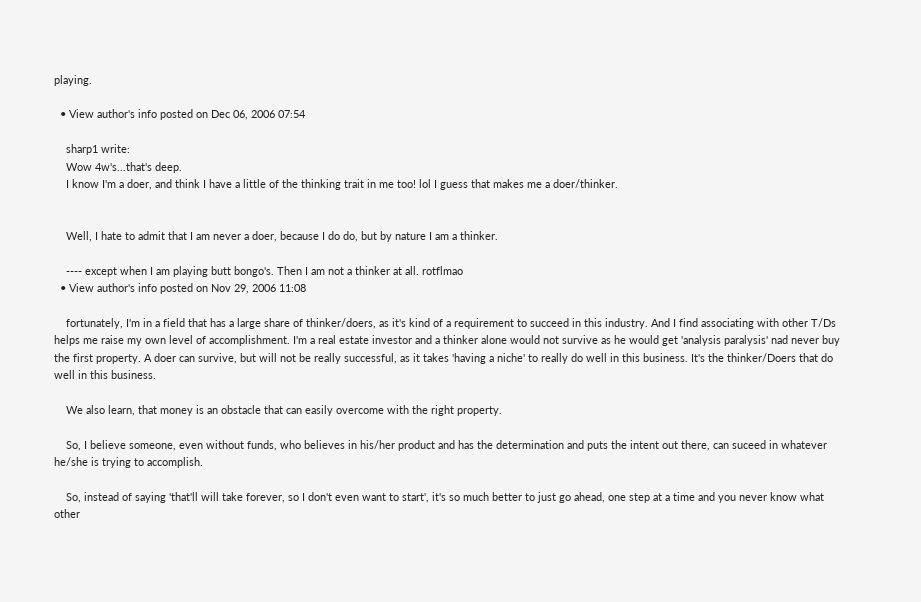playing.

  • View author's info posted on Dec 06, 2006 07:54

    sharp1 write:
    Wow 4w's...that's deep.
    I know I'm a doer, and think I have a little of the thinking trait in me too! lol I guess that makes me a doer/thinker.


    Well, I hate to admit that I am never a doer, because I do do, but by nature I am a thinker.

    ---- except when I am playing butt bongo's. Then I am not a thinker at all. rotflmao
  • View author's info posted on Nov 29, 2006 11:08

    fortunately, I'm in a field that has a large share of thinker/doers, as it's kind of a requirement to succeed in this industry. And I find associating with other T/Ds helps me raise my own level of accomplishment. I'm a real estate investor and a thinker alone would not survive as he would get 'analysis paralysis' nad never buy the first property. A doer can survive, but will not be really successful, as it takes 'having a niche' to really do well in this business. It's the thinker/Doers that do well in this business.

    We also learn, that money is an obstacle that can easily overcome with the right property.

    So, I believe someone, even without funds, who believes in his/her product and has the determination and puts the intent out there, can suceed in whatever he/she is trying to accomplish.

    So, instead of saying 'that'll will take forever, so I don't even want to start', it's so much better to just go ahead, one step at a time and you never know what other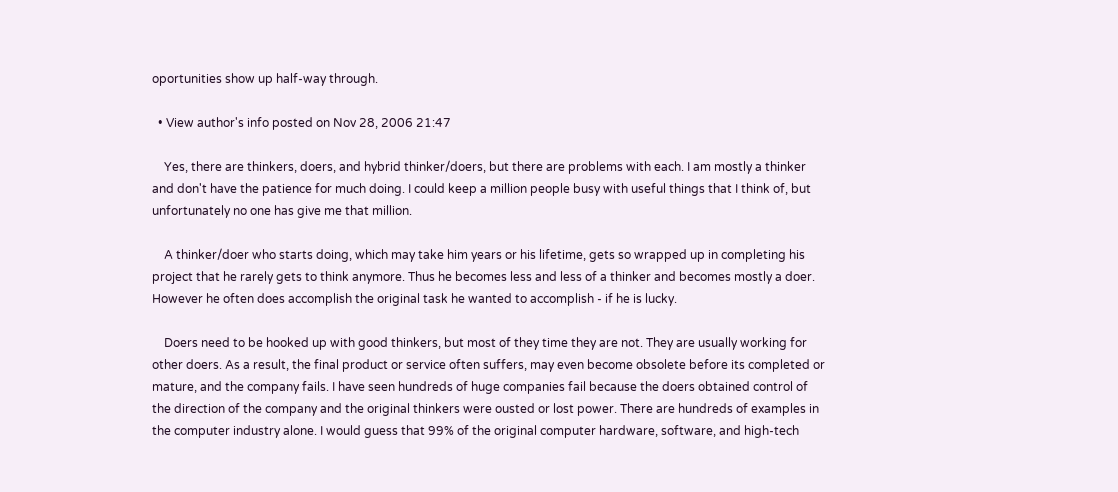oportunities show up half-way through.

  • View author's info posted on Nov 28, 2006 21:47

    Yes, there are thinkers, doers, and hybrid thinker/doers, but there are problems with each. I am mostly a thinker and don't have the patience for much doing. I could keep a million people busy with useful things that I think of, but unfortunately no one has give me that million.

    A thinker/doer who starts doing, which may take him years or his lifetime, gets so wrapped up in completing his project that he rarely gets to think anymore. Thus he becomes less and less of a thinker and becomes mostly a doer. However he often does accomplish the original task he wanted to accomplish - if he is lucky.

    Doers need to be hooked up with good thinkers, but most of they time they are not. They are usually working for other doers. As a result, the final product or service often suffers, may even become obsolete before its completed or mature, and the company fails. I have seen hundreds of huge companies fail because the doers obtained control of the direction of the company and the original thinkers were ousted or lost power. There are hundreds of examples in the computer industry alone. I would guess that 99% of the original computer hardware, software, and high-tech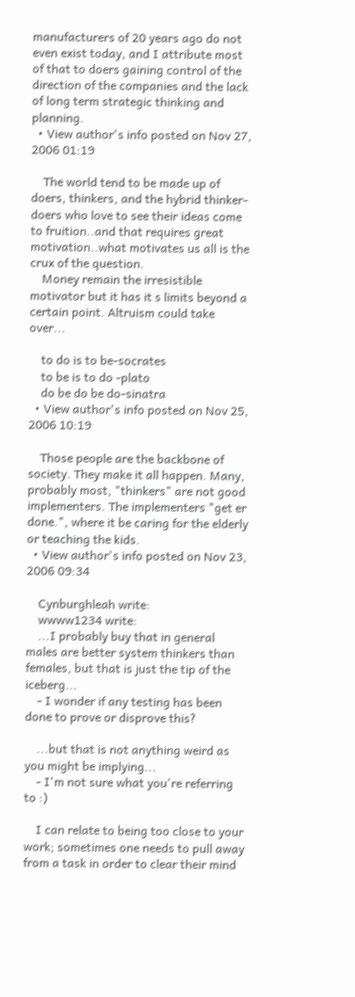manufacturers of 20 years ago do not even exist today, and I attribute most of that to doers gaining control of the direction of the companies and the lack of long term strategic thinking and planning.
  • View author's info posted on Nov 27, 2006 01:19

    The world tend to be made up of doers, thinkers, and the hybrid thinker-doers who love to see their ideas come to fruition..and that requires great motivation..what motivates us all is the crux of the question.
    Money remain the irresistible motivator but it has it s limits beyond a certain point. Altruism could take over...

    to do is to be-socrates
    to be is to do -plato
    do be do be do-sinatra
  • View author's info posted on Nov 25, 2006 10:19

    Those people are the backbone of society. They make it all happen. Many, probably most, "thinkers" are not good implementers. The implementers "get er done.", where it be caring for the elderly or teaching the kids.
  • View author's info posted on Nov 23, 2006 09:34

    Cynburghleah write:
    wwww1234 write:
    ...I probably buy that in general males are better system thinkers than females, but that is just the tip of the iceberg...
    - I wonder if any testing has been done to prove or disprove this?

    ...but that is not anything weird as you might be implying...
    - I'm not sure what you're referring to :)

    I can relate to being too close to your work; sometimes one needs to pull away from a task in order to clear their mind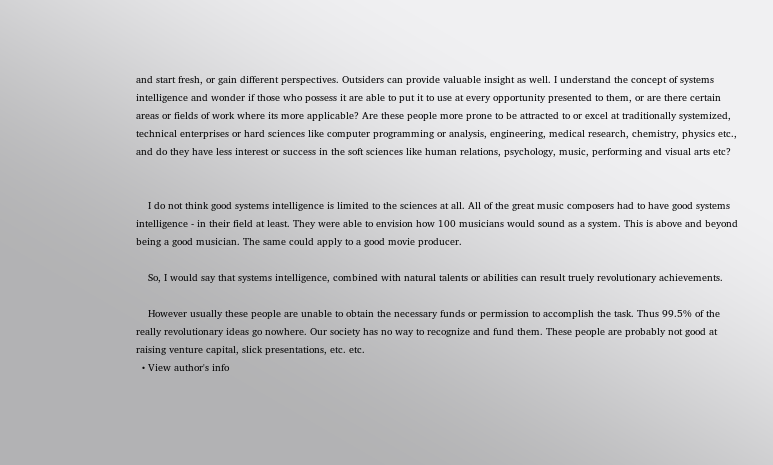and start fresh, or gain different perspectives. Outsiders can provide valuable insight as well. I understand the concept of systems intelligence and wonder if those who possess it are able to put it to use at every opportunity presented to them, or are there certain areas or fields of work where its more applicable? Are these people more prone to be attracted to or excel at traditionally systemized, technical enterprises or hard sciences like computer programming or analysis, engineering, medical research, chemistry, physics etc., and do they have less interest or success in the soft sciences like human relations, psychology, music, performing and visual arts etc?


    I do not think good systems intelligence is limited to the sciences at all. All of the great music composers had to have good systems intelligence - in their field at least. They were able to envision how 100 musicians would sound as a system. This is above and beyond being a good musician. The same could apply to a good movie producer.

    So, I would say that systems intelligence, combined with natural talents or abilities can result truely revolutionary achievements.

    However usually these people are unable to obtain the necessary funds or permission to accomplish the task. Thus 99.5% of the really revolutionary ideas go nowhere. Our society has no way to recognize and fund them. These people are probably not good at raising venture capital, slick presentations, etc. etc.
  • View author's info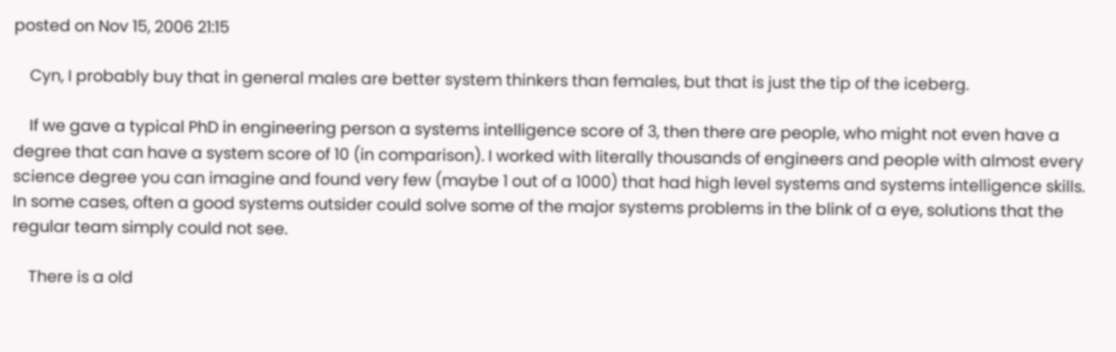posted on Nov 15, 2006 21:15

    Cyn, I probably buy that in general males are better system thinkers than females, but that is just the tip of the iceberg.

    If we gave a typical PhD in engineering person a systems intelligence score of 3, then there are people, who might not even have a degree that can have a system score of 10 (in comparison). I worked with literally thousands of engineers and people with almost every science degree you can imagine and found very few (maybe 1 out of a 1000) that had high level systems and systems intelligence skills. In some cases, often a good systems outsider could solve some of the major systems problems in the blink of a eye, solutions that the regular team simply could not see.

    There is a old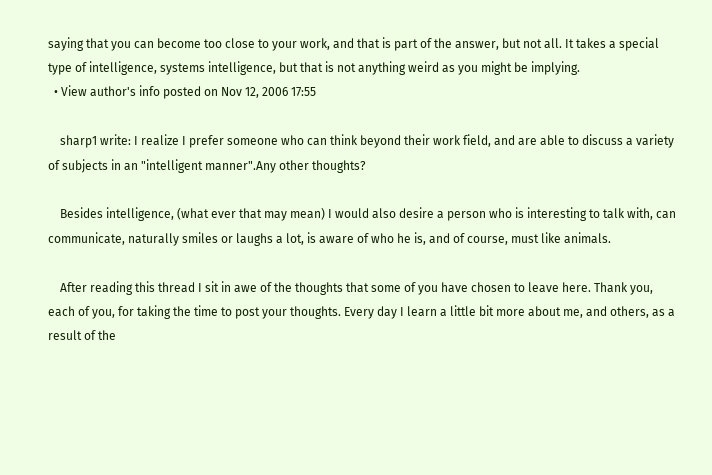saying that you can become too close to your work, and that is part of the answer, but not all. It takes a special type of intelligence, systems intelligence, but that is not anything weird as you might be implying.
  • View author's info posted on Nov 12, 2006 17:55

    sharp1 write: I realize I prefer someone who can think beyond their work field, and are able to discuss a variety of subjects in an "intelligent manner".Any other thoughts?

    Besides intelligence, (what ever that may mean) I would also desire a person who is interesting to talk with, can communicate, naturally smiles or laughs a lot, is aware of who he is, and of course, must like animals.

    After reading this thread I sit in awe of the thoughts that some of you have chosen to leave here. Thank you, each of you, for taking the time to post your thoughts. Every day I learn a little bit more about me, and others, as a result of the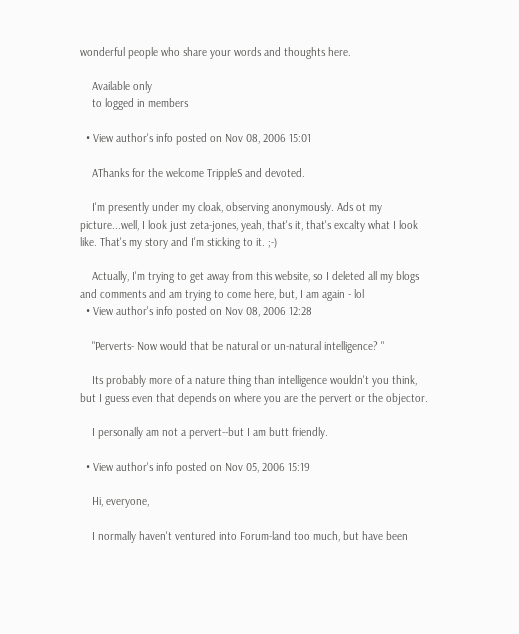wonderful people who share your words and thoughts here.

    Available only
    to logged in members

  • View author's info posted on Nov 08, 2006 15:01

    AThanks for the welcome TrippleS and devoted.

    I'm presently under my cloak, observing anonymously. Ads ot my picture...well, I look just zeta-jones, yeah, that's it, that's excalty what I look like. That's my story and I'm sticking to it. ;-)

    Actually, I'm trying to get away from this website, so I deleted all my blogs and comments and am trying to come here, but, I am again - lol
  • View author's info posted on Nov 08, 2006 12:28

    "Perverts- Now would that be natural or un-natural intelligence? "

    Its probably more of a nature thing than intelligence wouldn't you think, but I guess even that depends on where you are the pervert or the objector.

    I personally am not a pervert--but I am butt friendly.

  • View author's info posted on Nov 05, 2006 15:19

    Hi, everyone,

    I normally haven't ventured into Forum-land too much, but have been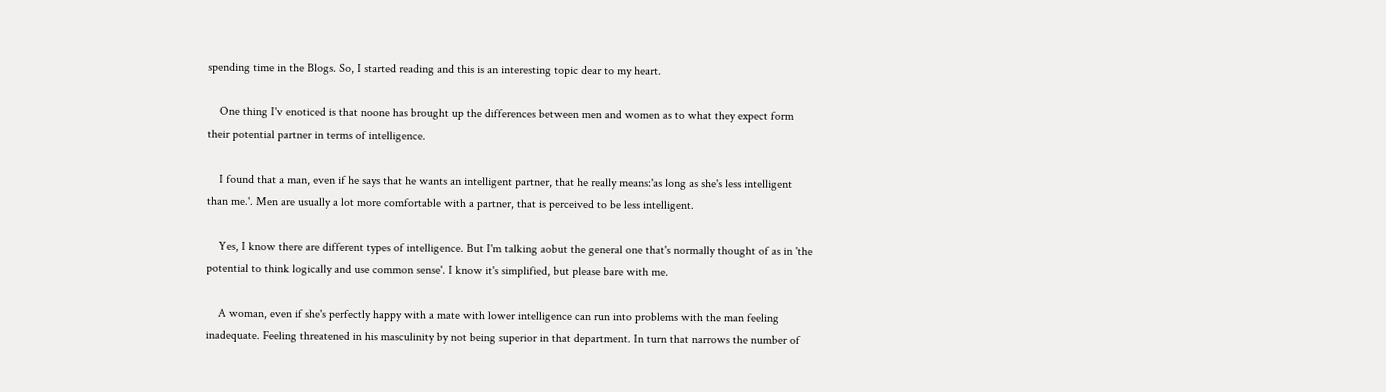spending time in the Blogs. So, I started reading and this is an interesting topic dear to my heart.

    One thing I'v enoticed is that noone has brought up the differences between men and women as to what they expect form their potential partner in terms of intelligence.

    I found that a man, even if he says that he wants an intelligent partner, that he really means:'as long as she's less intelligent than me.'. Men are usually a lot more comfortable with a partner, that is perceived to be less intelligent.

    Yes, I know there are different types of intelligence. But I'm talking aobut the general one that's normally thought of as in 'the potential to think logically and use common sense'. I know it's simplified, but please bare with me.

    A woman, even if she's perfectly happy with a mate with lower intelligence can run into problems with the man feeling inadequate. Feeling threatened in his masculinity by not being superior in that department. In turn that narrows the number of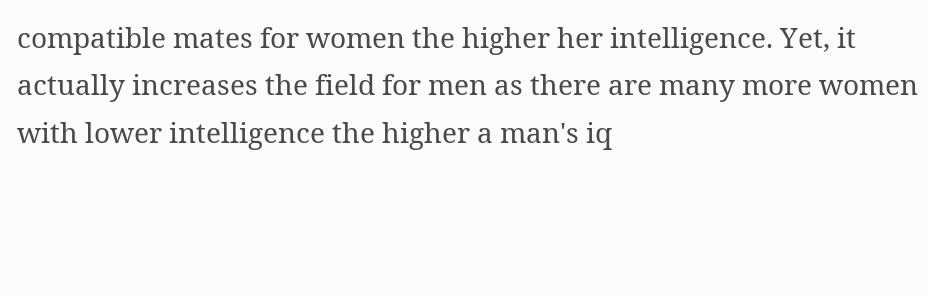compatible mates for women the higher her intelligence. Yet, it actually increases the field for men as there are many more women with lower intelligence the higher a man's iq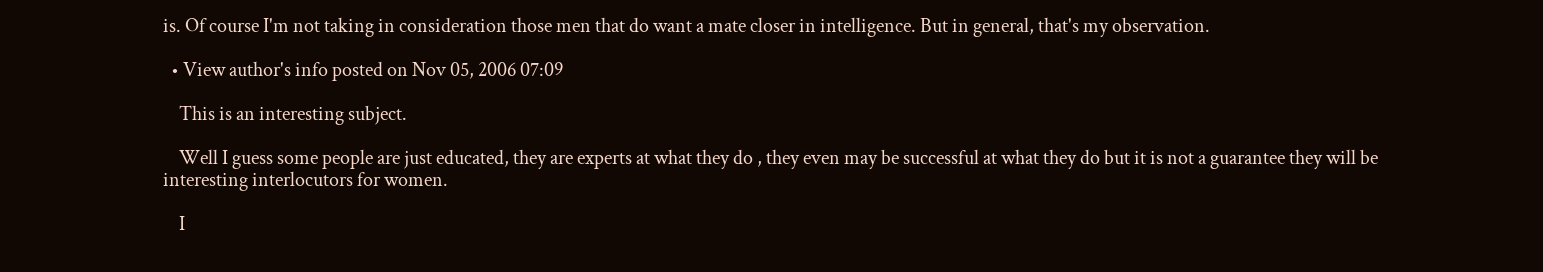is. Of course I'm not taking in consideration those men that do want a mate closer in intelligence. But in general, that's my observation.

  • View author's info posted on Nov 05, 2006 07:09

    This is an interesting subject.

    Well I guess some people are just educated, they are experts at what they do , they even may be successful at what they do but it is not a guarantee they will be interesting interlocutors for women.

    I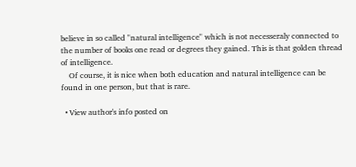believe in so called "natural intelligence" which is not necesseraly connected to the number of books one read or degrees they gained. This is that golden thread of intelligence.
    Of course, it is nice when both education and natural intelligence can be found in one person, but that is rare.

  • View author's info posted on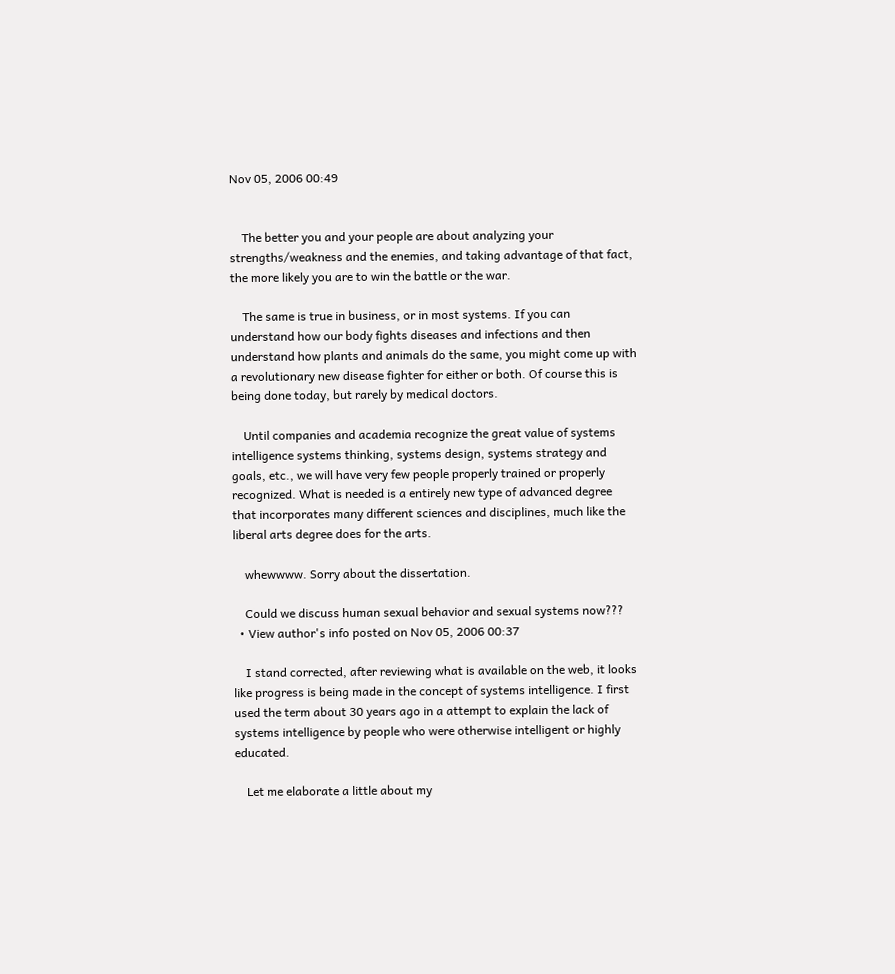Nov 05, 2006 00:49


    The better you and your people are about analyzing your strengths/weakness and the enemies, and taking advantage of that fact, the more likely you are to win the battle or the war.

    The same is true in business, or in most systems. If you can understand how our body fights diseases and infections and then understand how plants and animals do the same, you might come up with a revolutionary new disease fighter for either or both. Of course this is being done today, but rarely by medical doctors.

    Until companies and academia recognize the great value of systems intelligence systems thinking, systems design, systems strategy and goals, etc., we will have very few people properly trained or properly recognized. What is needed is a entirely new type of advanced degree that incorporates many different sciences and disciplines, much like the liberal arts degree does for the arts.

    whewwww. Sorry about the dissertation.

    Could we discuss human sexual behavior and sexual systems now???
  • View author's info posted on Nov 05, 2006 00:37

    I stand corrected, after reviewing what is available on the web, it looks like progress is being made in the concept of systems intelligence. I first used the term about 30 years ago in a attempt to explain the lack of systems intelligence by people who were otherwise intelligent or highly educated.

    Let me elaborate a little about my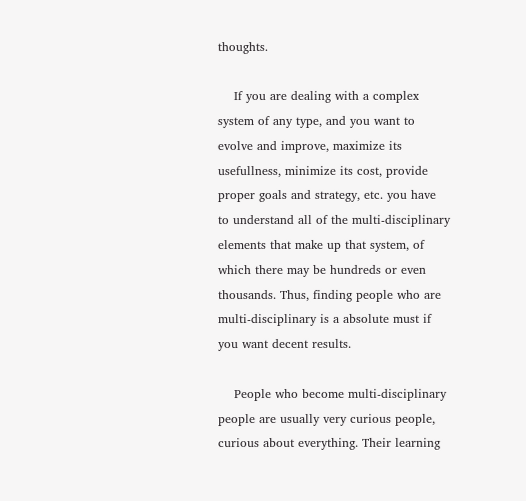thoughts.

    If you are dealing with a complex system of any type, and you want to evolve and improve, maximize its usefullness, minimize its cost, provide proper goals and strategy, etc. you have to understand all of the multi-disciplinary elements that make up that system, of which there may be hundreds or even thousands. Thus, finding people who are multi-disciplinary is a absolute must if you want decent results.

    People who become multi-disciplinary people are usually very curious people, curious about everything. Their learning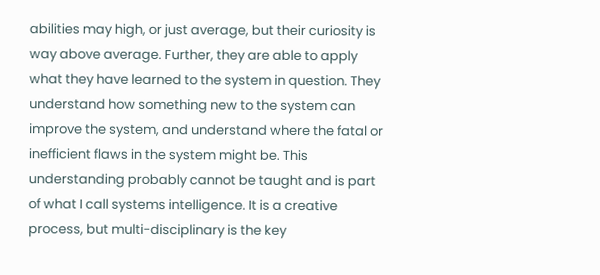abilities may high, or just average, but their curiosity is way above average. Further, they are able to apply what they have learned to the system in question. They understand how something new to the system can improve the system, and understand where the fatal or inefficient flaws in the system might be. This understanding probably cannot be taught and is part of what I call systems intelligence. It is a creative process, but multi-disciplinary is the key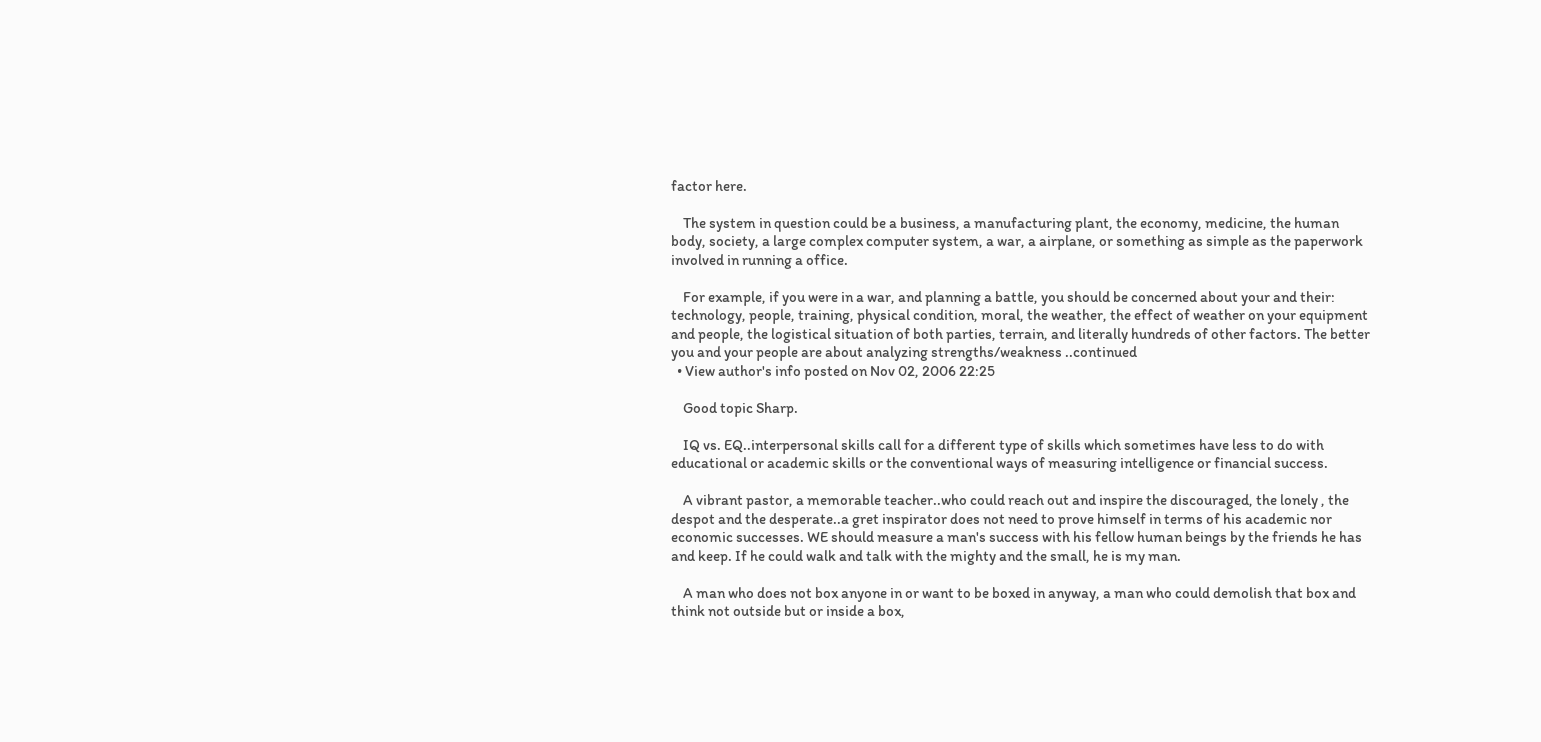factor here.

    The system in question could be a business, a manufacturing plant, the economy, medicine, the human body, society, a large complex computer system, a war, a airplane, or something as simple as the paperwork involved in running a office.

    For example, if you were in a war, and planning a battle, you should be concerned about your and their: technology, people, training, physical condition, moral, the weather, the effect of weather on your equipment and people, the logistical situation of both parties, terrain, and literally hundreds of other factors. The better you and your people are about analyzing strengths/weakness ..continued
  • View author's info posted on Nov 02, 2006 22:25

    Good topic Sharp.

    IQ vs. EQ..interpersonal skills call for a different type of skills which sometimes have less to do with educational or academic skills or the conventional ways of measuring intelligence or financial success.

    A vibrant pastor, a memorable teacher..who could reach out and inspire the discouraged, the lonely , the despot and the desperate..a gret inspirator does not need to prove himself in terms of his academic nor economic successes. WE should measure a man's success with his fellow human beings by the friends he has and keep. If he could walk and talk with the mighty and the small, he is my man.

    A man who does not box anyone in or want to be boxed in anyway, a man who could demolish that box and think not outside but or inside a box,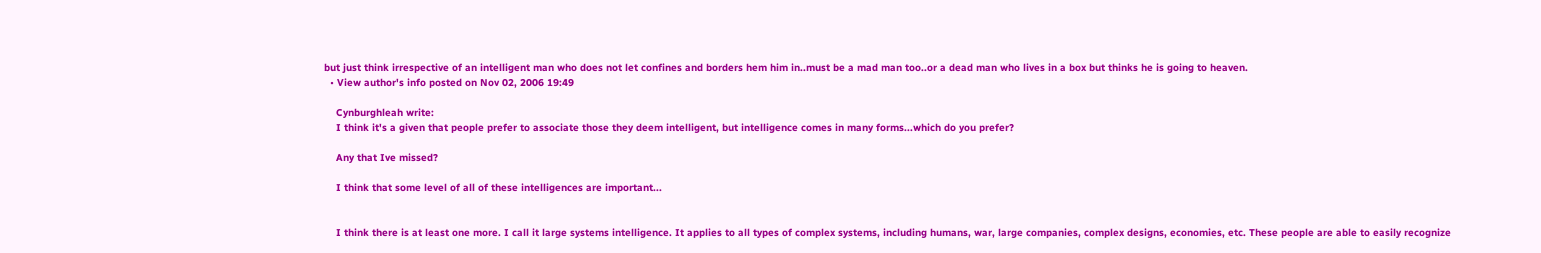but just think irrespective of an intelligent man who does not let confines and borders hem him in..must be a mad man too..or a dead man who lives in a box but thinks he is going to heaven.
  • View author's info posted on Nov 02, 2006 19:49

    Cynburghleah write:
    I think it's a given that people prefer to associate those they deem intelligent, but intelligence comes in many forms...which do you prefer?

    Any that Ive missed?

    I think that some level of all of these intelligences are important...


    I think there is at least one more. I call it large systems intelligence. It applies to all types of complex systems, including humans, war, large companies, complex designs, economies, etc. These people are able to easily recognize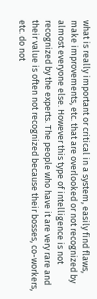what is really important or critical in a system, easily find flaws, make improvements, etc. that are overlooked or not recognized by almost everyone else. However this type of intelligence is not recognized by the experts. The people who have it are very rare and their value is often not recognized because their bosses, co-workers, etc. do not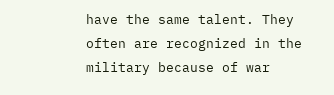have the same talent. They often are recognized in the military because of war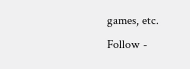games, etc.
Follow -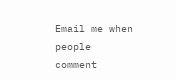Email me when people comment